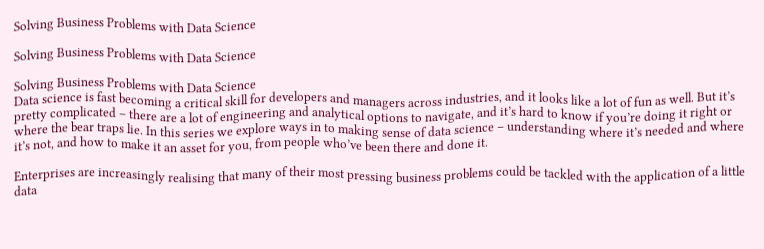Solving Business Problems with Data Science

Solving Business Problems with Data Science

Solving Business Problems with Data Science
Data science is fast becoming a critical skill for developers and managers across industries, and it looks like a lot of fun as well. But it’s pretty complicated – there are a lot of engineering and analytical options to navigate, and it’s hard to know if you’re doing it right or where the bear traps lie. In this series we explore ways in to making sense of data science – understanding where it’s needed and where it’s not, and how to make it an asset for you, from people who’ve been there and done it.

Enterprises are increasingly realising that many of their most pressing business problems could be tackled with the application of a little data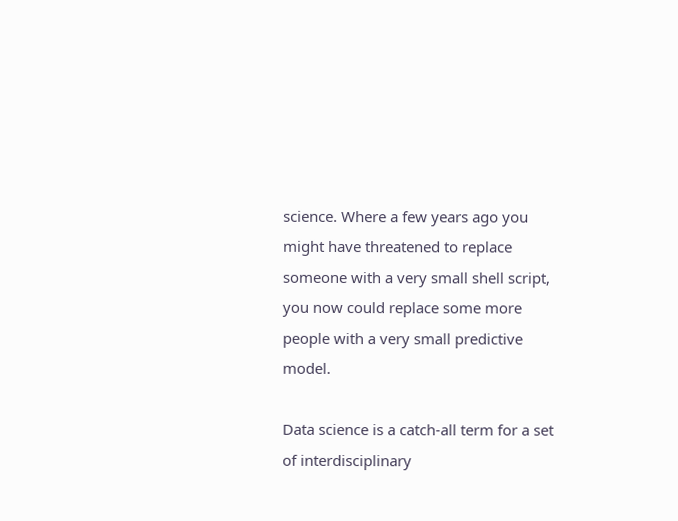science. Where a few years ago you might have threatened to replace someone with a very small shell script, you now could replace some more people with a very small predictive model.

Data science is a catch-all term for a set of interdisciplinary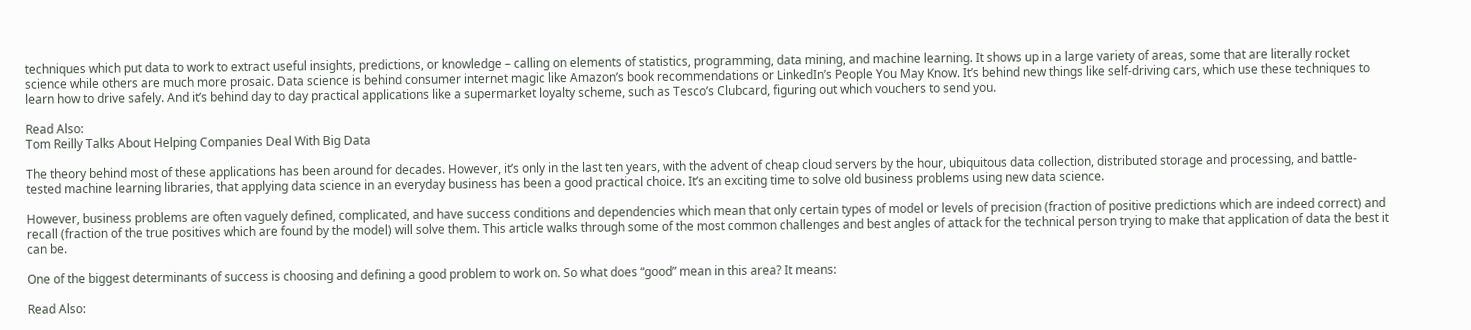techniques which put data to work to extract useful insights, predictions, or knowledge – calling on elements of statistics, programming, data mining, and machine learning. It shows up in a large variety of areas, some that are literally rocket science while others are much more prosaic. Data science is behind consumer internet magic like Amazon’s book recommendations or LinkedIn’s People You May Know. It’s behind new things like self-driving cars, which use these techniques to learn how to drive safely. And it’s behind day to day practical applications like a supermarket loyalty scheme, such as Tesco’s Clubcard, figuring out which vouchers to send you.

Read Also:
Tom Reilly Talks About Helping Companies Deal With Big Data

The theory behind most of these applications has been around for decades. However, it’s only in the last ten years, with the advent of cheap cloud servers by the hour, ubiquitous data collection, distributed storage and processing, and battle-tested machine learning libraries, that applying data science in an everyday business has been a good practical choice. It’s an exciting time to solve old business problems using new data science.

However, business problems are often vaguely defined, complicated, and have success conditions and dependencies which mean that only certain types of model or levels of precision (fraction of positive predictions which are indeed correct) and recall (fraction of the true positives which are found by the model) will solve them. This article walks through some of the most common challenges and best angles of attack for the technical person trying to make that application of data the best it can be.

One of the biggest determinants of success is choosing and defining a good problem to work on. So what does “good” mean in this area? It means:

Read Also: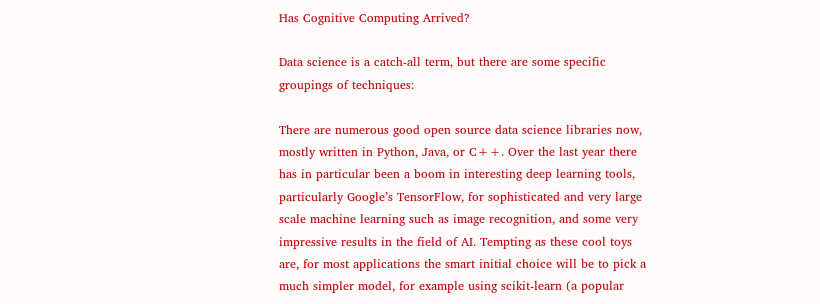Has Cognitive Computing Arrived?

Data science is a catch-all term, but there are some specific groupings of techniques:

There are numerous good open source data science libraries now, mostly written in Python, Java, or C++. Over the last year there has in particular been a boom in interesting deep learning tools, particularly Google’s TensorFlow, for sophisticated and very large scale machine learning such as image recognition, and some very impressive results in the field of AI. Tempting as these cool toys are, for most applications the smart initial choice will be to pick a much simpler model, for example using scikit-learn (a popular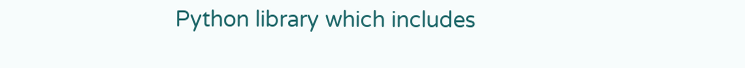Python library which includes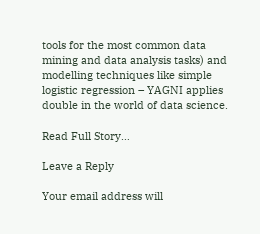tools for the most common data mining and data analysis tasks) and modelling techniques like simple logistic regression – YAGNI applies double in the world of data science.

Read Full Story…

Leave a Reply

Your email address will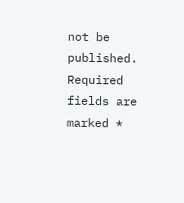not be published. Required fields are marked *